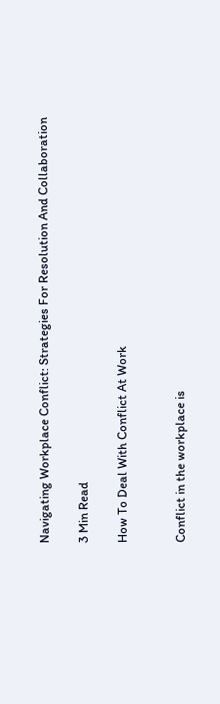Navigating Workplace Conflict: Strategies For Resolution And Collaboration

3 Min Read

How To Deal With Conflict At Work


Conflict in the workplace is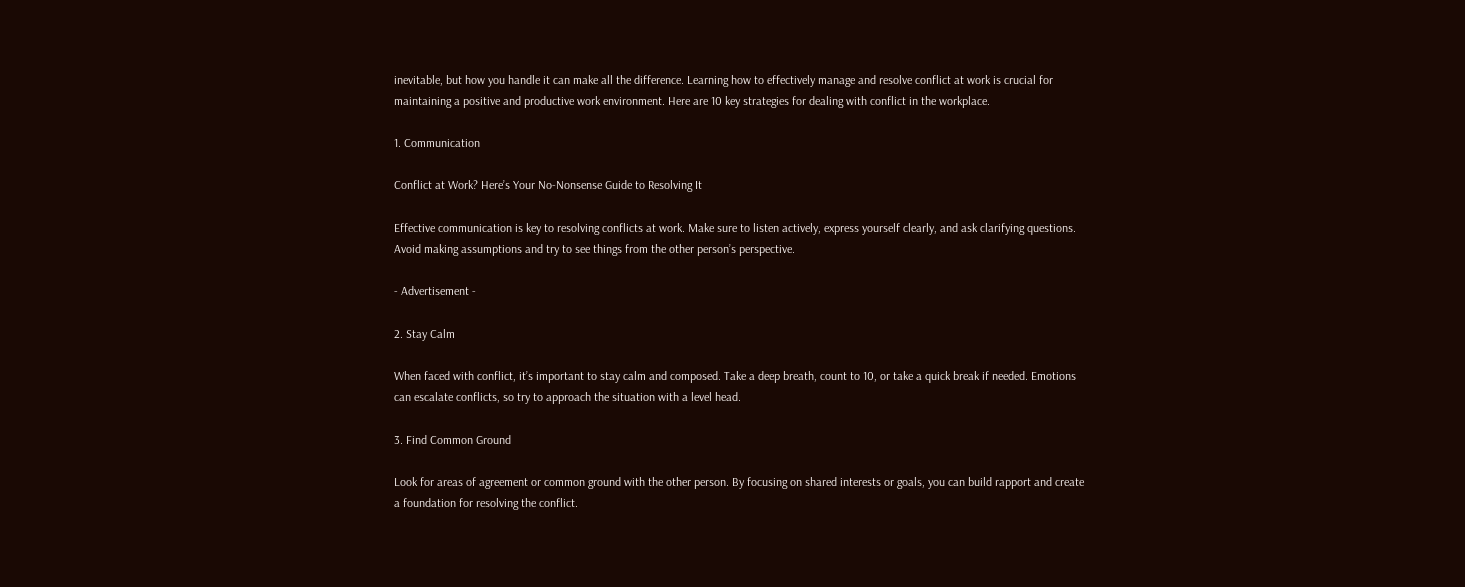inevitable, but how you handle it can make all the difference. Learning how to effectively manage and resolve conflict at work is crucial for maintaining a positive and productive work environment. Here are 10 key strategies for dealing with conflict in the workplace.

1. Communication

Conflict at Work? Here’s Your No-Nonsense Guide to Resolving It

Effective communication is key to resolving conflicts at work. Make sure to listen actively, express yourself clearly, and ask clarifying questions. Avoid making assumptions and try to see things from the other person’s perspective.

- Advertisement -

2. Stay Calm

When faced with conflict, it’s important to stay calm and composed. Take a deep breath, count to 10, or take a quick break if needed. Emotions can escalate conflicts, so try to approach the situation with a level head.

3. Find Common Ground

Look for areas of agreement or common ground with the other person. By focusing on shared interests or goals, you can build rapport and create a foundation for resolving the conflict.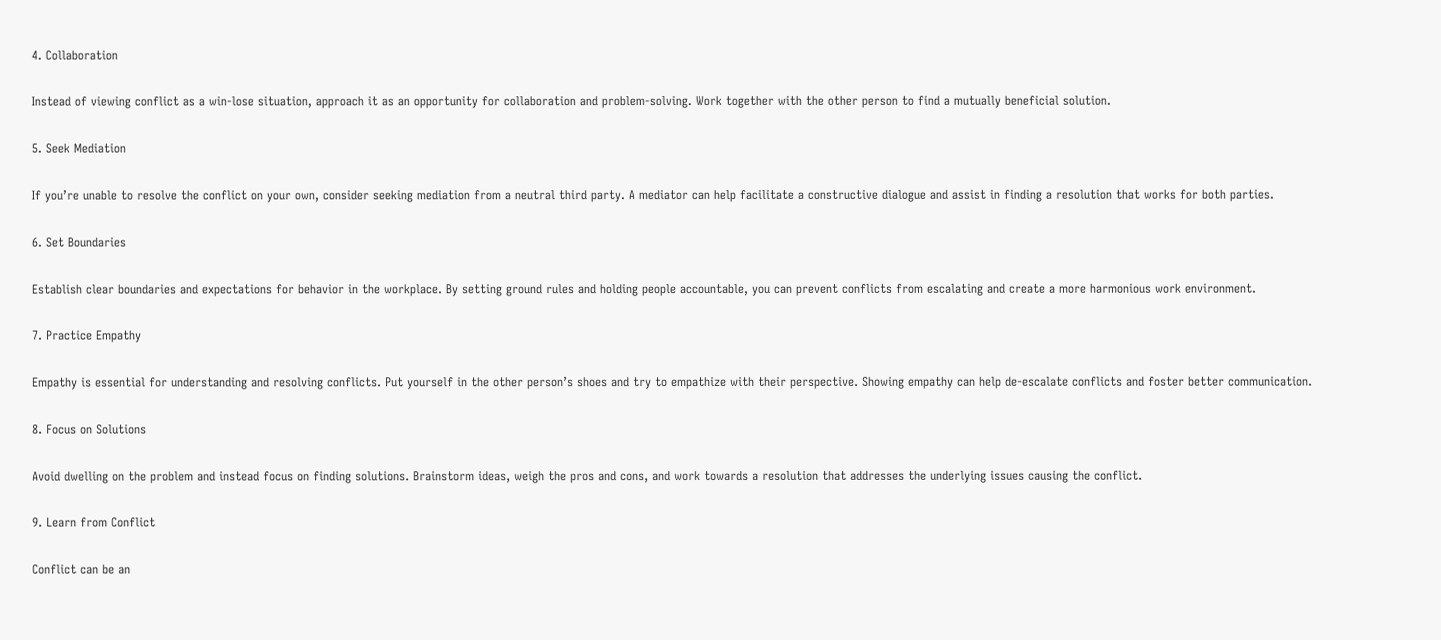4. Collaboration

Instead of viewing conflict as a win-lose situation, approach it as an opportunity for collaboration and problem-solving. Work together with the other person to find a mutually beneficial solution.

5. Seek Mediation

If you’re unable to resolve the conflict on your own, consider seeking mediation from a neutral third party. A mediator can help facilitate a constructive dialogue and assist in finding a resolution that works for both parties.

6. Set Boundaries

Establish clear boundaries and expectations for behavior in the workplace. By setting ground rules and holding people accountable, you can prevent conflicts from escalating and create a more harmonious work environment.

7. Practice Empathy

Empathy is essential for understanding and resolving conflicts. Put yourself in the other person’s shoes and try to empathize with their perspective. Showing empathy can help de-escalate conflicts and foster better communication.

8. Focus on Solutions

Avoid dwelling on the problem and instead focus on finding solutions. Brainstorm ideas, weigh the pros and cons, and work towards a resolution that addresses the underlying issues causing the conflict.

9. Learn from Conflict

Conflict can be an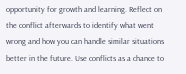opportunity for growth and learning. Reflect on the conflict afterwards to identify what went wrong and how you can handle similar situations better in the future. Use conflicts as a chance to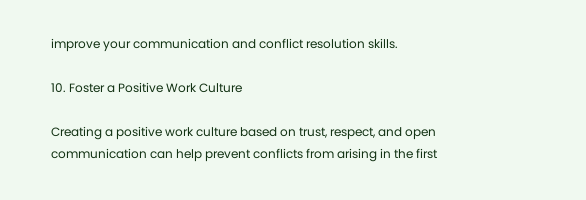improve your communication and conflict resolution skills.

10. Foster a Positive Work Culture

Creating a positive work culture based on trust, respect, and open communication can help prevent conflicts from arising in the first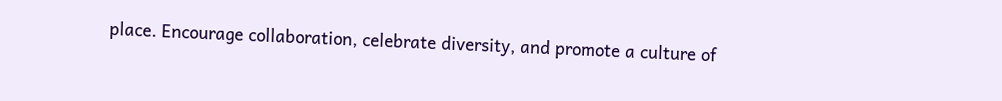place. Encourage collaboration, celebrate diversity, and promote a culture of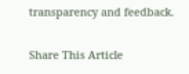transparency and feedback.

Share This Article